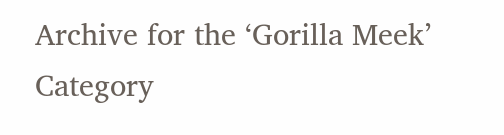Archive for the ‘Gorilla Meek’ Category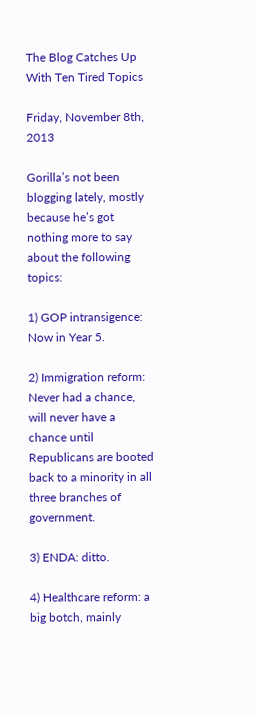The Blog Catches Up With Ten Tired Topics

Friday, November 8th, 2013

Gorilla’s not been blogging lately, mostly because he’s got nothing more to say about the following topics:

1) GOP intransigence: Now in Year 5.

2) Immigration reform: Never had a chance, will never have a chance until Republicans are booted back to a minority in all three branches of government.

3) ENDA: ditto.

4) Healthcare reform: a big botch, mainly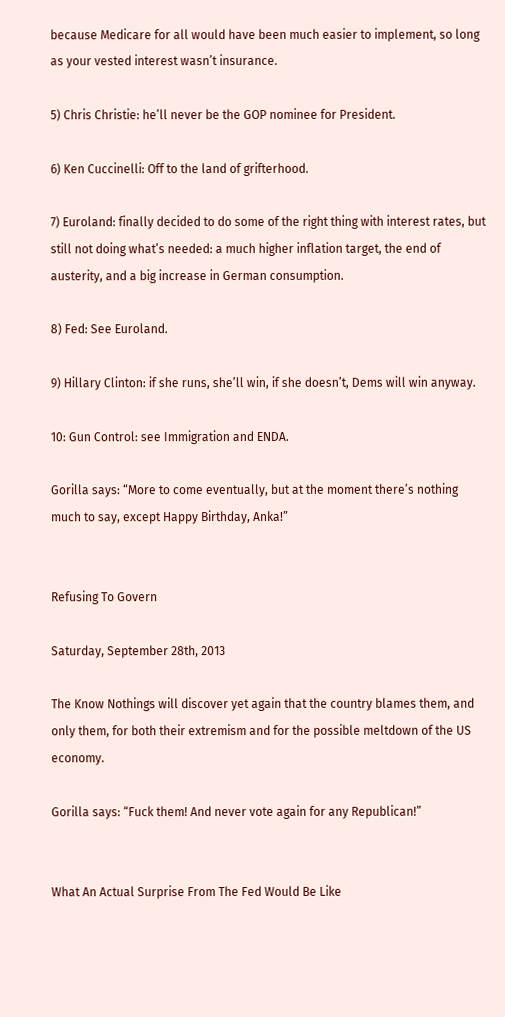because Medicare for all would have been much easier to implement, so long as your vested interest wasn’t insurance.

5) Chris Christie: he’ll never be the GOP nominee for President.

6) Ken Cuccinelli: Off to the land of grifterhood.

7) Euroland: finally decided to do some of the right thing with interest rates, but still not doing what’s needed: a much higher inflation target, the end of austerity, and a big increase in German consumption.

8) Fed: See Euroland.

9) Hillary Clinton: if she runs, she’ll win, if she doesn’t, Dems will win anyway.

10: Gun Control: see Immigration and ENDA.

Gorilla says: “More to come eventually, but at the moment there’s nothing much to say, except Happy Birthday, Anka!”


Refusing To Govern

Saturday, September 28th, 2013

The Know Nothings will discover yet again that the country blames them, and only them, for both their extremism and for the possible meltdown of the US economy.

Gorilla says: “Fuck them! And never vote again for any Republican!”


What An Actual Surprise From The Fed Would Be Like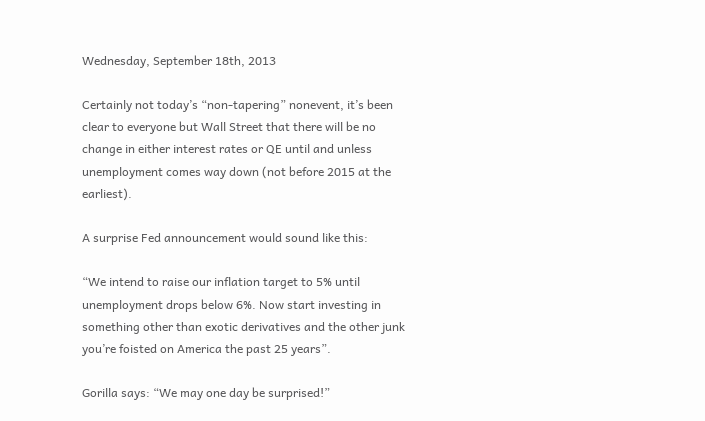Wednesday, September 18th, 2013

Certainly not today’s “non-tapering” nonevent, it’s been clear to everyone but Wall Street that there will be no change in either interest rates or QE until and unless unemployment comes way down (not before 2015 at the earliest).

A surprise Fed announcement would sound like this:

“We intend to raise our inflation target to 5% until unemployment drops below 6%. Now start investing in something other than exotic derivatives and the other junk you’re foisted on America the past 25 years”.

Gorilla says: “We may one day be surprised!”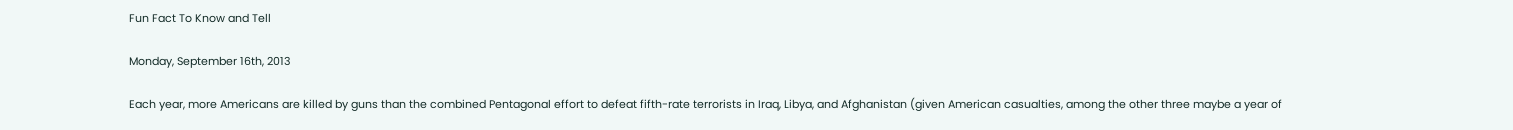Fun Fact To Know and Tell

Monday, September 16th, 2013

Each year, more Americans are killed by guns than the combined Pentagonal effort to defeat fifth-rate terrorists in Iraq, Libya, and Afghanistan (given American casualties, among the other three maybe a year of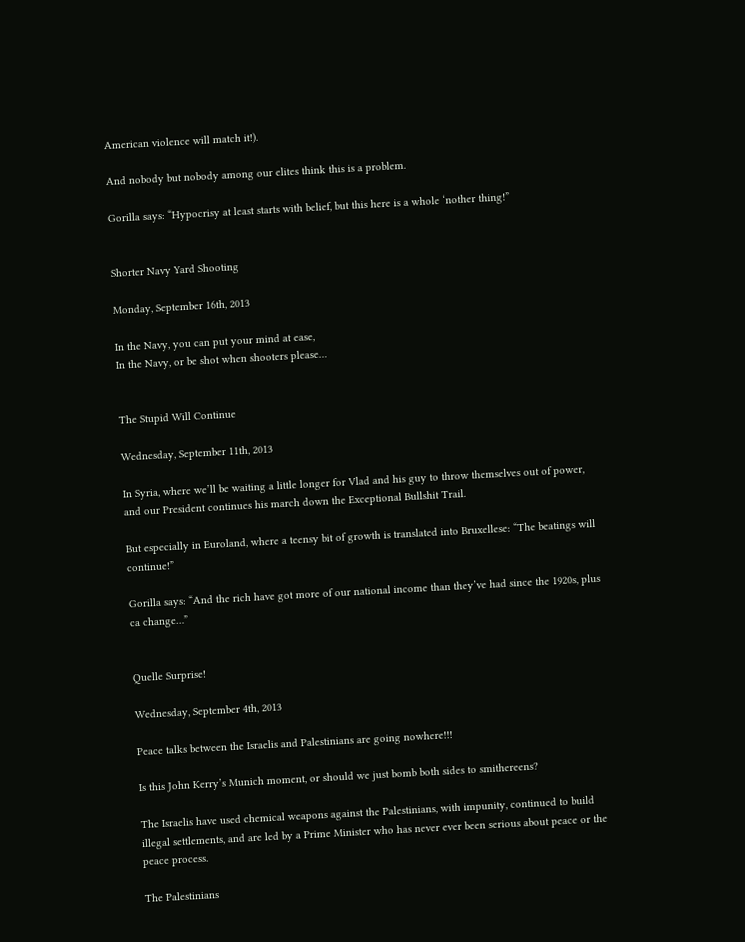American violence will match it!).

And nobody but nobody among our elites think this is a problem.

Gorilla says: “Hypocrisy at least starts with belief, but this here is a whole ‘nother thing!”


Shorter Navy Yard Shooting

Monday, September 16th, 2013

In the Navy, you can put your mind at ease,
In the Navy, or be shot when shooters please…


The Stupid Will Continue

Wednesday, September 11th, 2013

In Syria, where we’ll be waiting a little longer for Vlad and his guy to throw themselves out of power, and our President continues his march down the Exceptional Bullshit Trail.

But especially in Euroland, where a teensy bit of growth is translated into Bruxellese: “The beatings will continue!”

Gorilla says: “And the rich have got more of our national income than they’ve had since the 1920s, plus ca change…”


Quelle Surprise!

Wednesday, September 4th, 2013

Peace talks between the Israelis and Palestinians are going nowhere!!!

Is this John Kerry’s Munich moment, or should we just bomb both sides to smithereens?

The Israelis have used chemical weapons against the Palestinians, with impunity, continued to build illegal settlements, and are led by a Prime Minister who has never ever been serious about peace or the peace process.

The Palestinians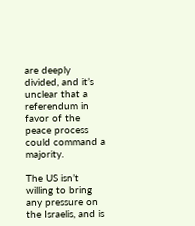are deeply divided, and it’s unclear that a referendum in favor of the peace process could command a majority.

The US isn’t willing to bring any pressure on the Israelis, and is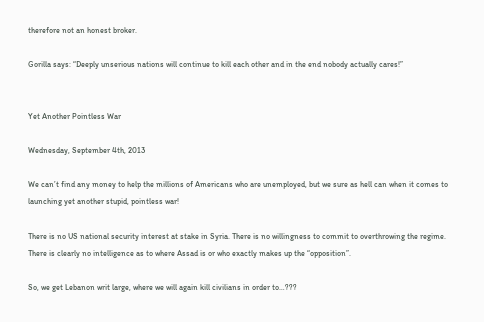therefore not an honest broker.

Gorilla says: “Deeply unserious nations will continue to kill each other and in the end nobody actually cares!”


Yet Another Pointless War

Wednesday, September 4th, 2013

We can’t find any money to help the millions of Americans who are unemployed, but we sure as hell can when it comes to launching yet another stupid, pointless war!

There is no US national security interest at stake in Syria. There is no willingness to commit to overthrowing the regime. There is clearly no intelligence as to where Assad is or who exactly makes up the “opposition”.

So, we get Lebanon writ large, where we will again kill civilians in order to…???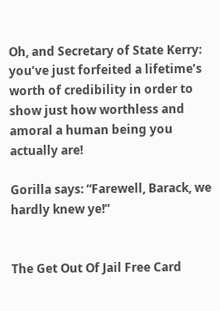Oh, and Secretary of State Kerry: you’ve just forfeited a lifetime’s worth of credibility in order to show just how worthless and amoral a human being you actually are!

Gorilla says: “Farewell, Barack, we hardly knew ye!”


The Get Out Of Jail Free Card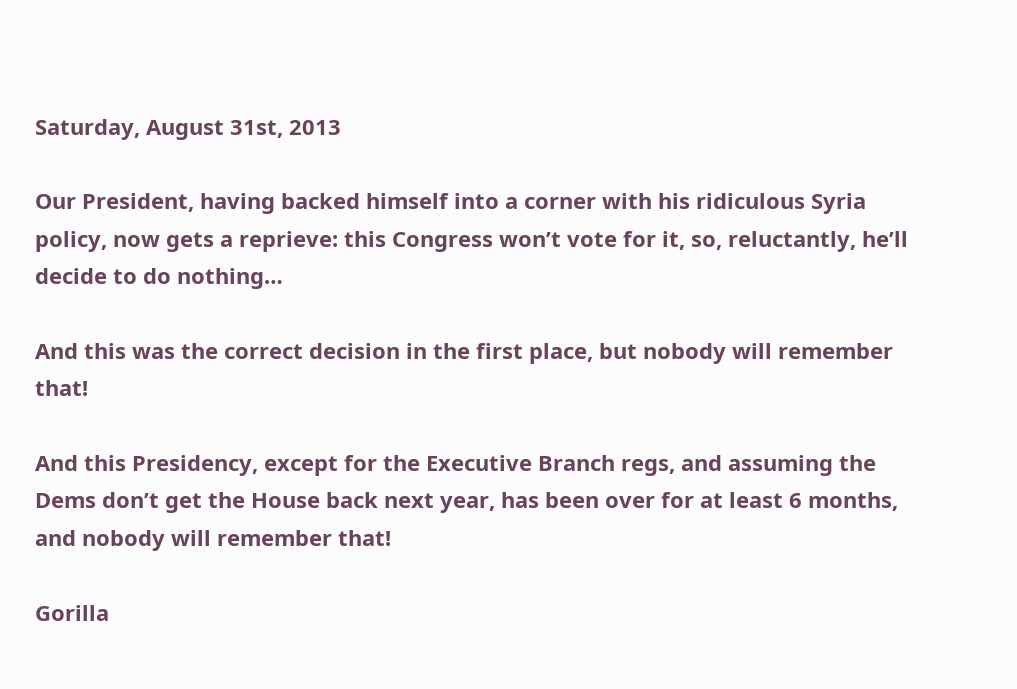Saturday, August 31st, 2013

Our President, having backed himself into a corner with his ridiculous Syria policy, now gets a reprieve: this Congress won’t vote for it, so, reluctantly, he’ll decide to do nothing…

And this was the correct decision in the first place, but nobody will remember that!

And this Presidency, except for the Executive Branch regs, and assuming the Dems don’t get the House back next year, has been over for at least 6 months, and nobody will remember that!

Gorilla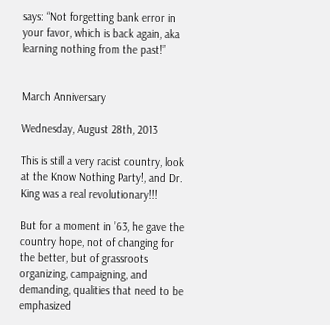says: “Not forgetting bank error in your favor, which is back again, aka learning nothing from the past!”


March Anniversary

Wednesday, August 28th, 2013

This is still a very racist country, look at the Know Nothing Party!, and Dr. King was a real revolutionary!!!

But for a moment in ’63, he gave the country hope, not of changing for the better, but of grassroots organizing, campaigning, and demanding, qualities that need to be emphasized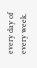every day of every week.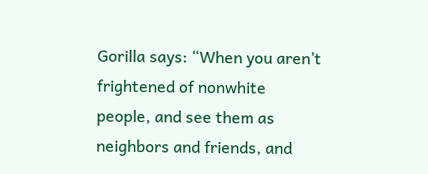Gorilla says: “When you aren’t frightened of nonwhite people, and see them as neighbors and friends, and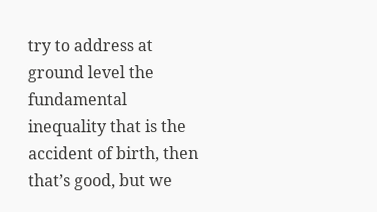try to address at ground level the fundamental inequality that is the accident of birth, then that’s good, but we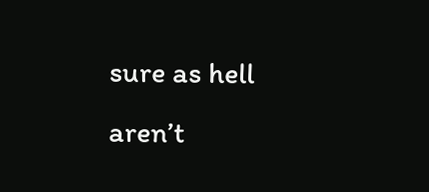sure as hell aren’t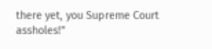there yet, you Supreme Court assholes!”